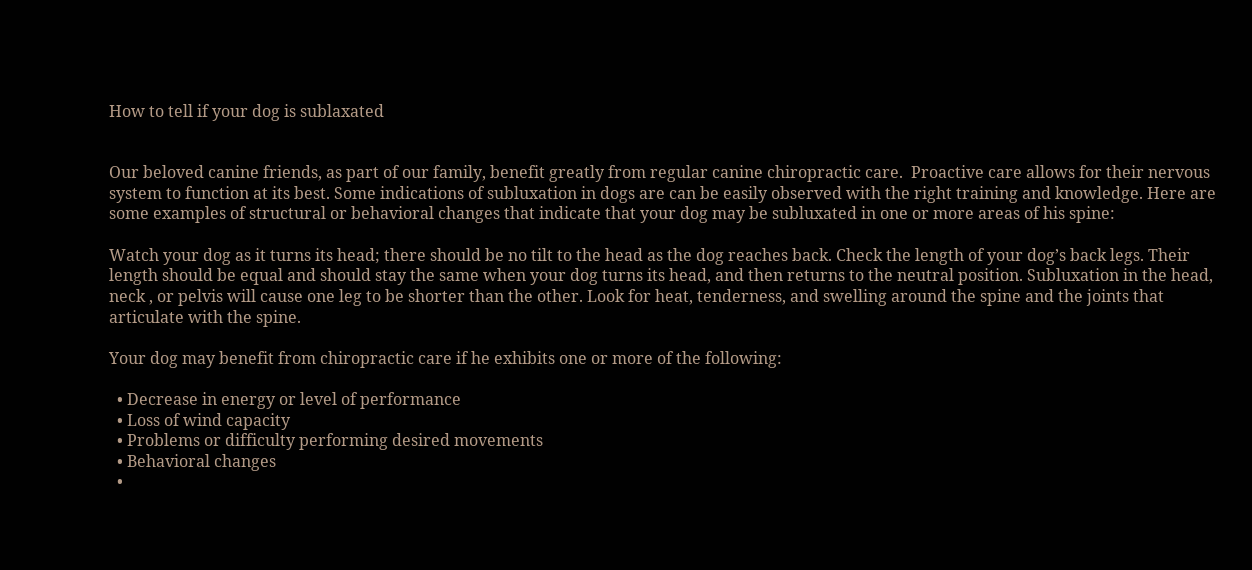How to tell if your dog is sublaxated


Our beloved canine friends, as part of our family, benefit greatly from regular canine chiropractic care.  Proactive care allows for their nervous system to function at its best. Some indications of subluxation in dogs are can be easily observed with the right training and knowledge. Here are some examples of structural or behavioral changes that indicate that your dog may be subluxated in one or more areas of his spine:

Watch your dog as it turns its head; there should be no tilt to the head as the dog reaches back. Check the length of your dog’s back legs. Their length should be equal and should stay the same when your dog turns its head, and then returns to the neutral position. Subluxation in the head, neck , or pelvis will cause one leg to be shorter than the other. Look for heat, tenderness, and swelling around the spine and the joints that articulate with the spine.

Your dog may benefit from chiropractic care if he exhibits one or more of the following:

  • Decrease in energy or level of performance
  • Loss of wind capacity
  • Problems or difficulty performing desired movements
  • Behavioral changes
  •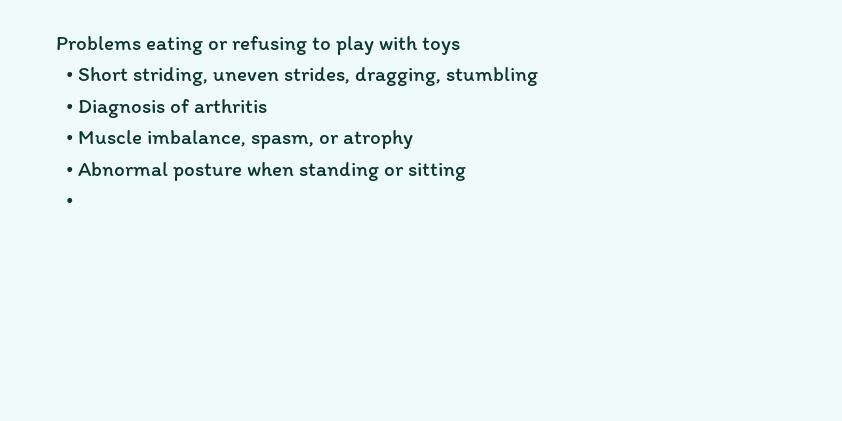Problems eating or refusing to play with toys
  • Short striding, uneven strides, dragging, stumbling
  • Diagnosis of arthritis
  • Muscle imbalance, spasm, or atrophy
  • Abnormal posture when standing or sitting
  •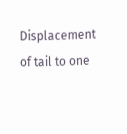Displacement of tail to one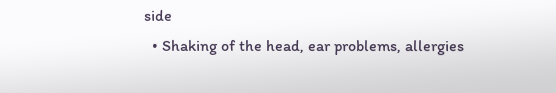side
  • Shaking of the head, ear problems, allergies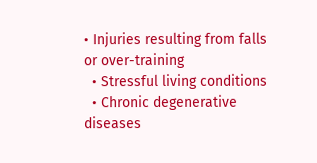• Injuries resulting from falls or over-training
  • Stressful living conditions
  • Chronic degenerative diseases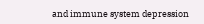and immune system depression